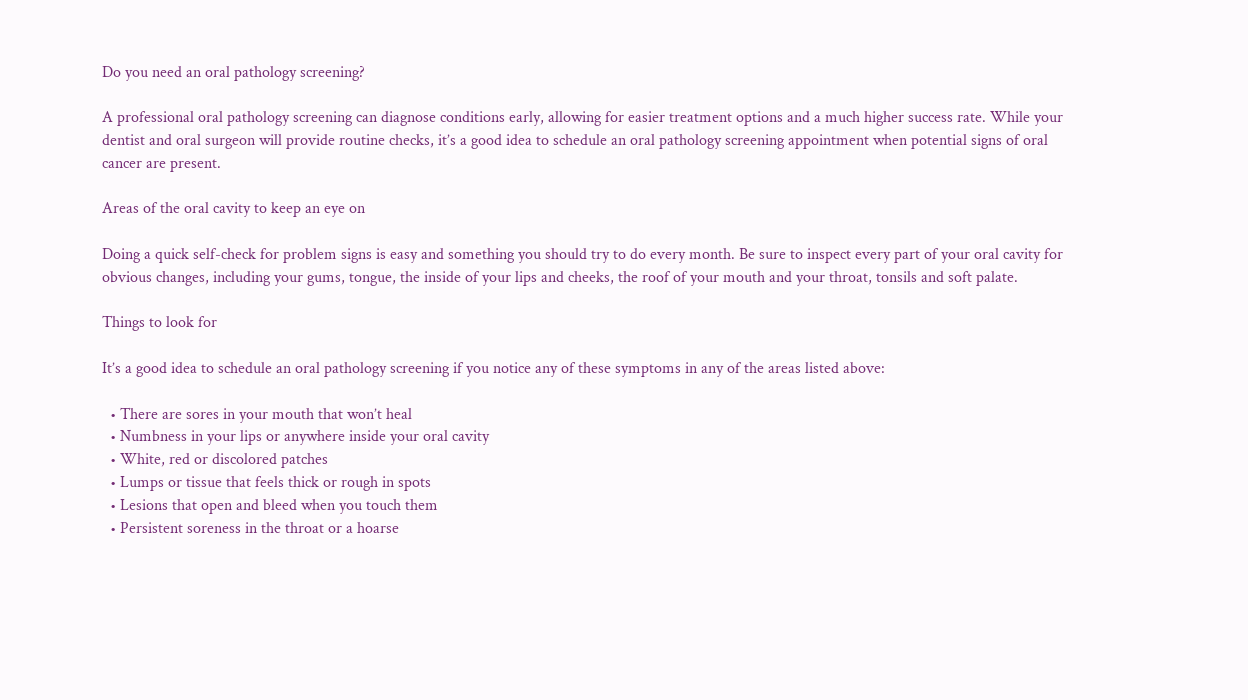Do you need an oral pathology screening?

A professional oral pathology screening can diagnose conditions early, allowing for easier treatment options and a much higher success rate. While your dentist and oral surgeon will provide routine checks, it’s a good idea to schedule an oral pathology screening appointment when potential signs of oral cancer are present.

Areas of the oral cavity to keep an eye on

Doing a quick self-check for problem signs is easy and something you should try to do every month. Be sure to inspect every part of your oral cavity for obvious changes, including your gums, tongue, the inside of your lips and cheeks, the roof of your mouth and your throat, tonsils and soft palate.

Things to look for

It’s a good idea to schedule an oral pathology screening if you notice any of these symptoms in any of the areas listed above:

  • There are sores in your mouth that won’t heal
  • Numbness in your lips or anywhere inside your oral cavity
  • White, red or discolored patches
  • Lumps or tissue that feels thick or rough in spots
  • Lesions that open and bleed when you touch them
  • Persistent soreness in the throat or a hoarse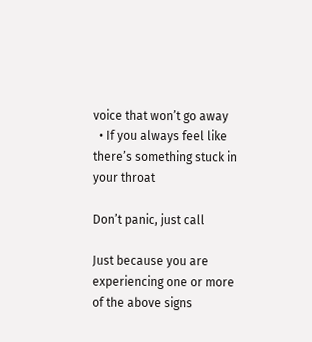voice that won’t go away
  • If you always feel like there’s something stuck in your throat

Don’t panic, just call

Just because you are experiencing one or more of the above signs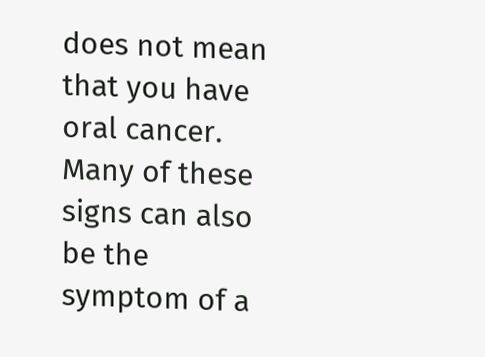does not mean that you have oral cancer. Many of these signs can also be the symptom of a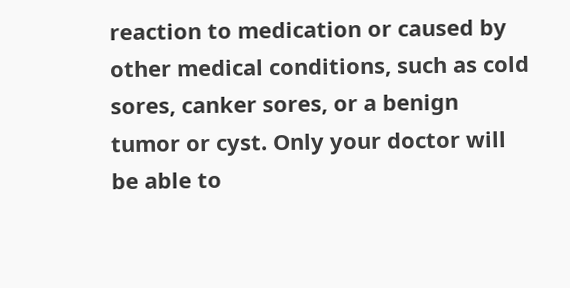reaction to medication or caused by other medical conditions, such as cold sores, canker sores, or a benign tumor or cyst. Only your doctor will be able to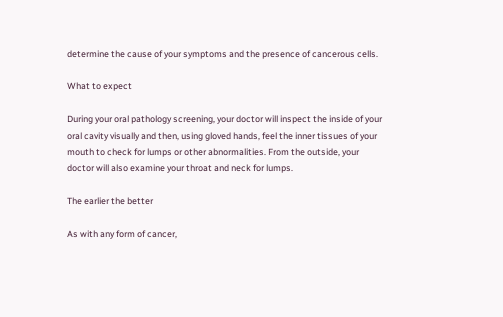determine the cause of your symptoms and the presence of cancerous cells.

What to expect

During your oral pathology screening, your doctor will inspect the inside of your oral cavity visually and then, using gloved hands, feel the inner tissues of your mouth to check for lumps or other abnormalities. From the outside, your doctor will also examine your throat and neck for lumps.

The earlier the better

As with any form of cancer,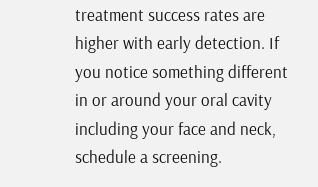treatment success rates are higher with early detection. If you notice something different in or around your oral cavity including your face and neck, schedule a screening.